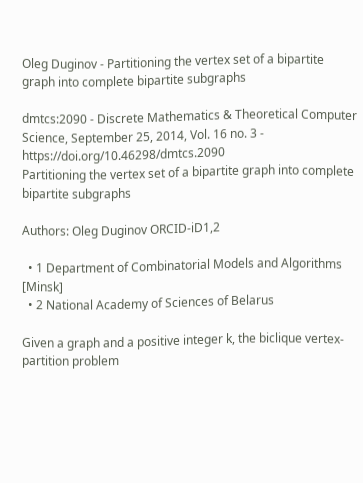Oleg Duginov - Partitioning the vertex set of a bipartite graph into complete bipartite subgraphs

dmtcs:2090 - Discrete Mathematics & Theoretical Computer Science, September 25, 2014, Vol. 16 no. 3 - https://doi.org/10.46298/dmtcs.2090
Partitioning the vertex set of a bipartite graph into complete bipartite subgraphs

Authors: Oleg Duginov ORCID-iD1,2

  • 1 Department of Combinatorial Models and Algorithms [Minsk]
  • 2 National Academy of Sciences of Belarus

Given a graph and a positive integer k, the biclique vertex-partition problem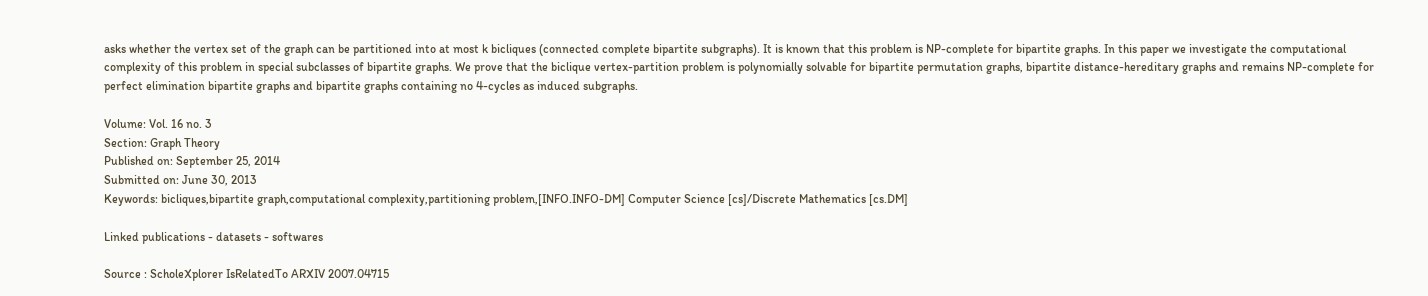asks whether the vertex set of the graph can be partitioned into at most k bicliques (connected complete bipartite subgraphs). It is known that this problem is NP-complete for bipartite graphs. In this paper we investigate the computational complexity of this problem in special subclasses of bipartite graphs. We prove that the biclique vertex-partition problem is polynomially solvable for bipartite permutation graphs, bipartite distance-hereditary graphs and remains NP-complete for perfect elimination bipartite graphs and bipartite graphs containing no 4-cycles as induced subgraphs.

Volume: Vol. 16 no. 3
Section: Graph Theory
Published on: September 25, 2014
Submitted on: June 30, 2013
Keywords: bicliques,bipartite graph,computational complexity,partitioning problem,[INFO.INFO-DM] Computer Science [cs]/Discrete Mathematics [cs.DM]

Linked publications - datasets - softwares

Source : ScholeXplorer IsRelatedTo ARXIV 2007.04715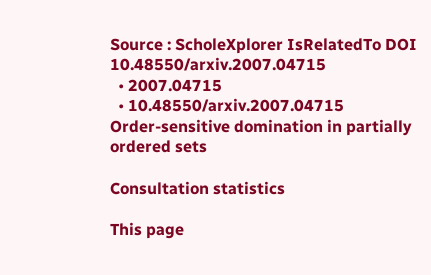Source : ScholeXplorer IsRelatedTo DOI 10.48550/arxiv.2007.04715
  • 2007.04715
  • 10.48550/arxiv.2007.04715
Order-sensitive domination in partially ordered sets

Consultation statistics

This page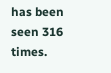has been seen 316 times.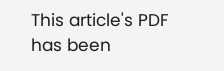This article's PDF has been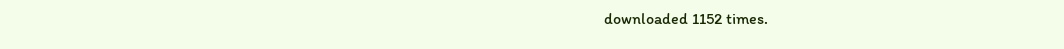downloaded 1152 times.